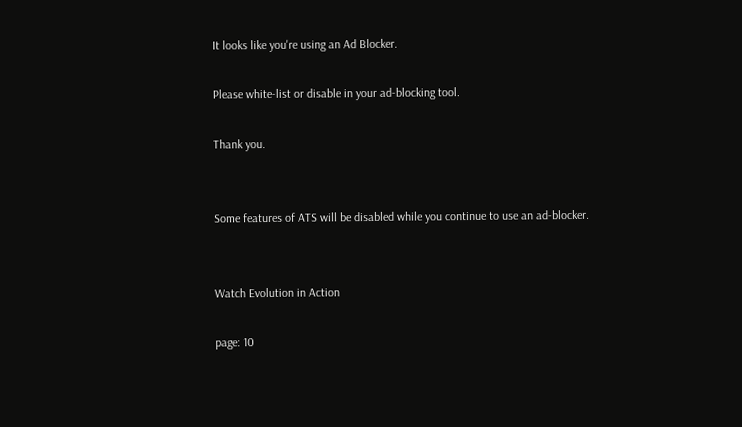It looks like you're using an Ad Blocker.

Please white-list or disable in your ad-blocking tool.

Thank you.


Some features of ATS will be disabled while you continue to use an ad-blocker.


Watch Evolution in Action

page: 10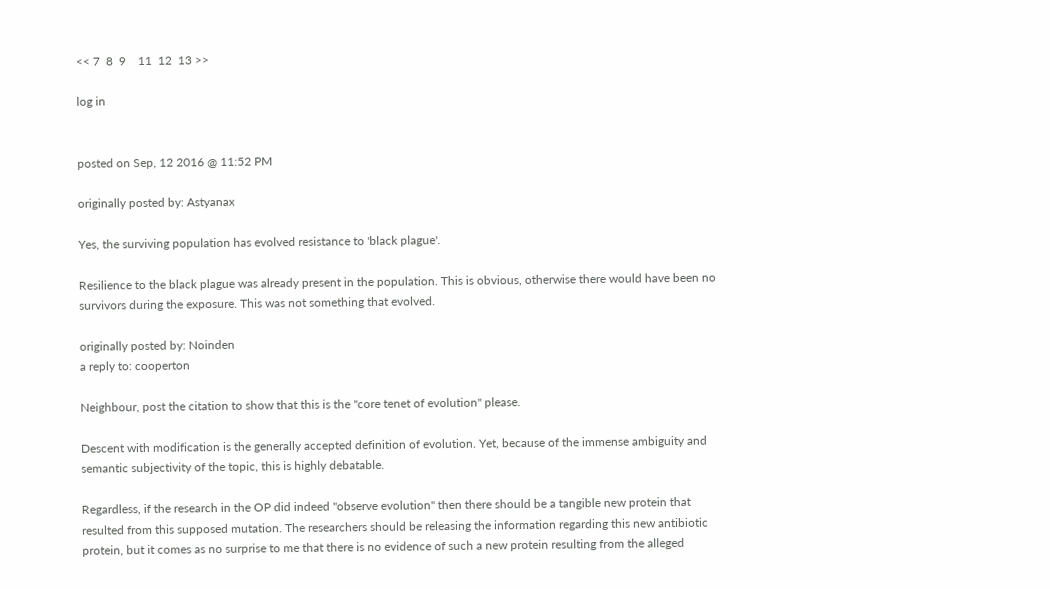<< 7  8  9    11  12  13 >>

log in


posted on Sep, 12 2016 @ 11:52 PM

originally posted by: Astyanax

Yes, the surviving population has evolved resistance to 'black plague'.

Resilience to the black plague was already present in the population. This is obvious, otherwise there would have been no survivors during the exposure. This was not something that evolved.

originally posted by: Noinden
a reply to: cooperton

Neighbour, post the citation to show that this is the "core tenet of evolution" please.

Descent with modification is the generally accepted definition of evolution. Yet, because of the immense ambiguity and semantic subjectivity of the topic, this is highly debatable.

Regardless, if the research in the OP did indeed "observe evolution" then there should be a tangible new protein that resulted from this supposed mutation. The researchers should be releasing the information regarding this new antibiotic protein, but it comes as no surprise to me that there is no evidence of such a new protein resulting from the alleged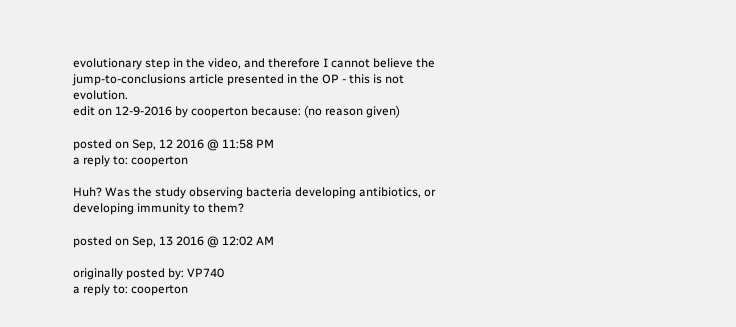evolutionary step in the video, and therefore I cannot believe the jump-to-conclusions article presented in the OP - this is not evolution.
edit on 12-9-2016 by cooperton because: (no reason given)

posted on Sep, 12 2016 @ 11:58 PM
a reply to: cooperton

Huh? Was the study observing bacteria developing antibiotics, or developing immunity to them?

posted on Sep, 13 2016 @ 12:02 AM

originally posted by: VP740
a reply to: cooperton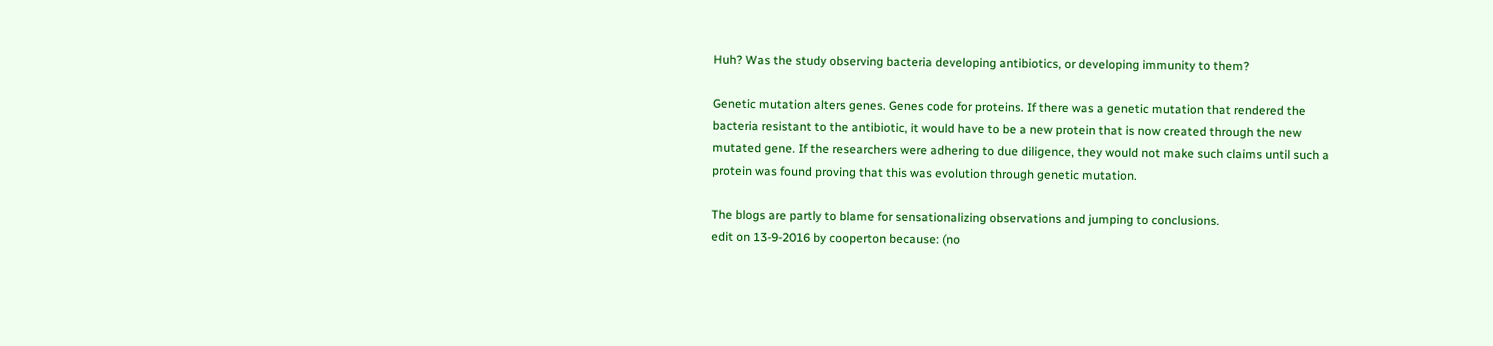Huh? Was the study observing bacteria developing antibiotics, or developing immunity to them?

Genetic mutation alters genes. Genes code for proteins. If there was a genetic mutation that rendered the bacteria resistant to the antibiotic, it would have to be a new protein that is now created through the new mutated gene. If the researchers were adhering to due diligence, they would not make such claims until such a protein was found proving that this was evolution through genetic mutation.

The blogs are partly to blame for sensationalizing observations and jumping to conclusions.
edit on 13-9-2016 by cooperton because: (no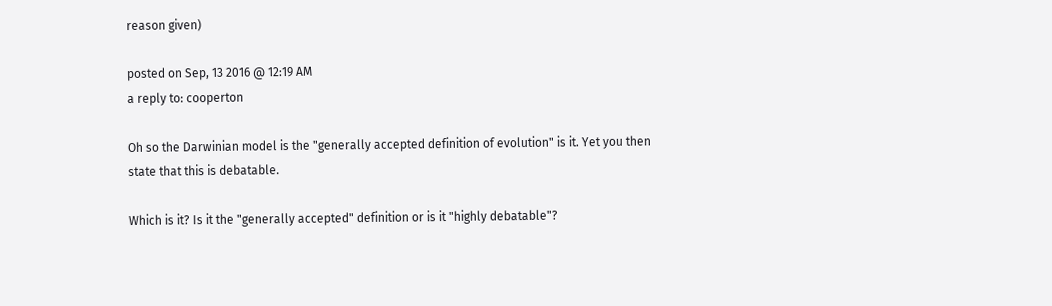reason given)

posted on Sep, 13 2016 @ 12:19 AM
a reply to: cooperton

Oh so the Darwinian model is the "generally accepted definition of evolution" is it. Yet you then state that this is debatable.

Which is it? Is it the "generally accepted" definition or is it "highly debatable"?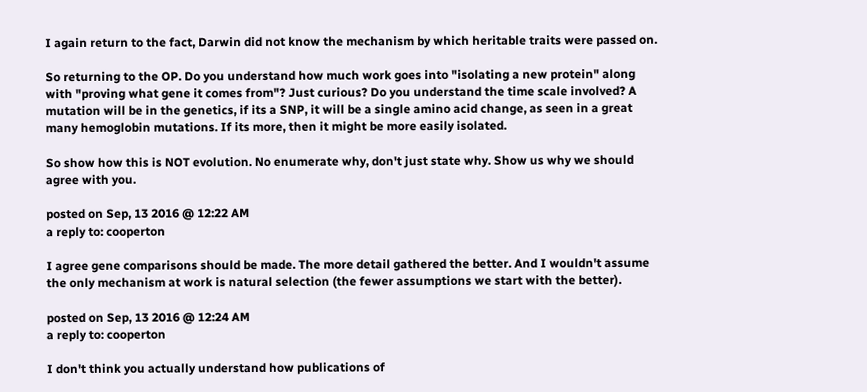I again return to the fact, Darwin did not know the mechanism by which heritable traits were passed on.

So returning to the OP. Do you understand how much work goes into "isolating a new protein" along with "proving what gene it comes from"? Just curious? Do you understand the time scale involved? A mutation will be in the genetics, if its a SNP, it will be a single amino acid change, as seen in a great many hemoglobin mutations. If its more, then it might be more easily isolated.

So show how this is NOT evolution. No enumerate why, don't just state why. Show us why we should agree with you.

posted on Sep, 13 2016 @ 12:22 AM
a reply to: cooperton

I agree gene comparisons should be made. The more detail gathered the better. And I wouldn't assume the only mechanism at work is natural selection (the fewer assumptions we start with the better).

posted on Sep, 13 2016 @ 12:24 AM
a reply to: cooperton

I don't think you actually understand how publications of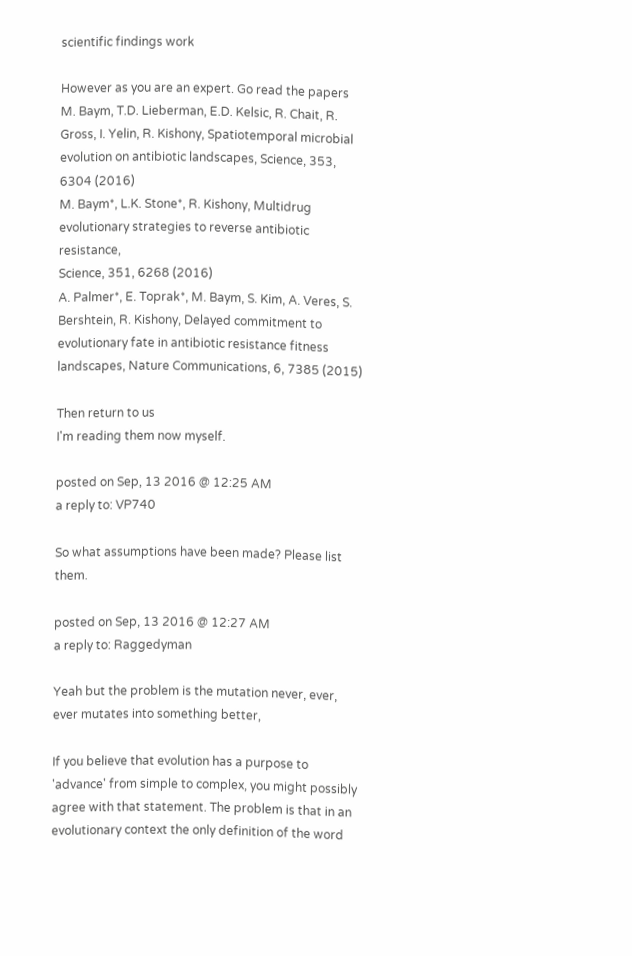scientific findings work

However as you are an expert. Go read the papers
M. Baym, T.D. Lieberman, E.D. Kelsic, R. Chait, R. Gross, I. Yelin, R. Kishony, Spatiotemporal microbial
evolution on antibiotic landscapes, Science, 353, 6304 (2016)
M. Baym*, L.K. Stone*, R. Kishony, Multidrug evolutionary strategies to reverse antibiotic resistance,
Science, 351, 6268 (2016)
A. Palmer*, E. Toprak*, M. Baym, S. Kim, A. Veres, S. Bershtein, R. Kishony, Delayed commitment to
evolutionary fate in antibiotic resistance fitness landscapes, Nature Communications, 6, 7385 (2015)

Then return to us
I'm reading them now myself.

posted on Sep, 13 2016 @ 12:25 AM
a reply to: VP740

So what assumptions have been made? Please list them.

posted on Sep, 13 2016 @ 12:27 AM
a reply to: Raggedyman

Yeah but the problem is the mutation never, ever, ever mutates into something better,

If you believe that evolution has a purpose to 'advance' from simple to complex, you might possibly agree with that statement. The problem is that in an evolutionary context the only definition of the word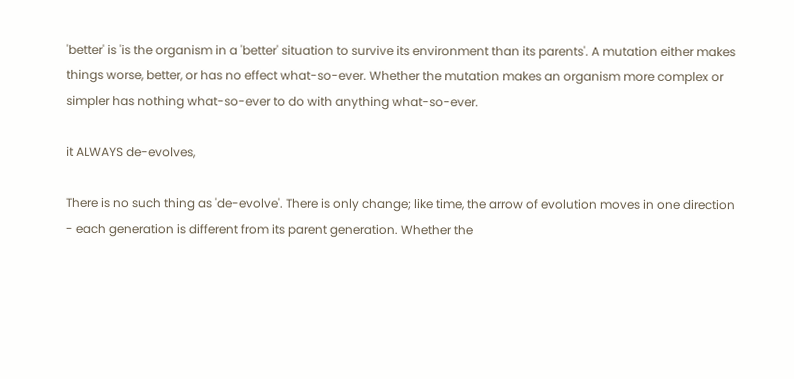'better' is 'is the organism in a 'better' situation to survive its environment than its parents'. A mutation either makes things worse, better, or has no effect what-so-ever. Whether the mutation makes an organism more complex or simpler has nothing what-so-ever to do with anything what-so-ever.

it ALWAYS de-evolves,

There is no such thing as 'de-evolve'. There is only change; like time, the arrow of evolution moves in one direction - each generation is different from its parent generation. Whether the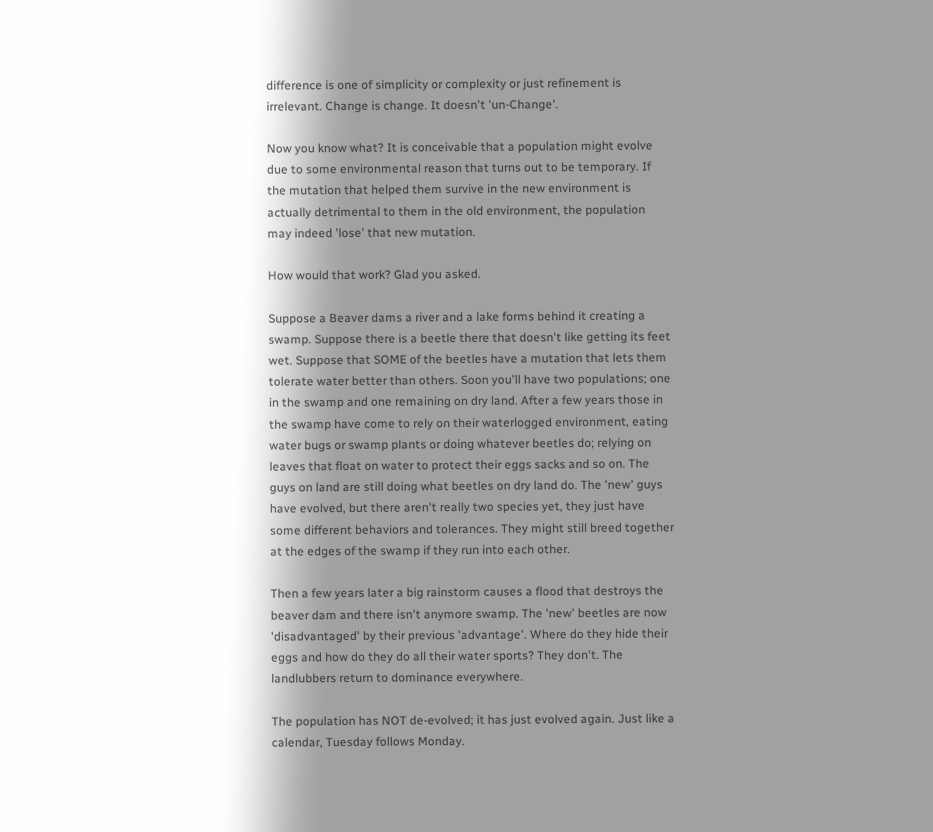difference is one of simplicity or complexity or just refinement is irrelevant. Change is change. It doesn't 'un-Change'.

Now you know what? It is conceivable that a population might evolve due to some environmental reason that turns out to be temporary. If the mutation that helped them survive in the new environment is actually detrimental to them in the old environment, the population may indeed 'lose' that new mutation.

How would that work? Glad you asked.

Suppose a Beaver dams a river and a lake forms behind it creating a swamp. Suppose there is a beetle there that doesn't like getting its feet wet. Suppose that SOME of the beetles have a mutation that lets them tolerate water better than others. Soon you'll have two populations; one in the swamp and one remaining on dry land. After a few years those in the swamp have come to rely on their waterlogged environment, eating water bugs or swamp plants or doing whatever beetles do; relying on leaves that float on water to protect their eggs sacks and so on. The guys on land are still doing what beetles on dry land do. The 'new' guys have evolved, but there aren't really two species yet, they just have some different behaviors and tolerances. They might still breed together at the edges of the swamp if they run into each other.

Then a few years later a big rainstorm causes a flood that destroys the beaver dam and there isn't anymore swamp. The 'new' beetles are now 'disadvantaged' by their previous 'advantage'. Where do they hide their eggs and how do they do all their water sports? They don't. The landlubbers return to dominance everywhere.

The population has NOT de-evolved; it has just evolved again. Just like a calendar, Tuesday follows Monday.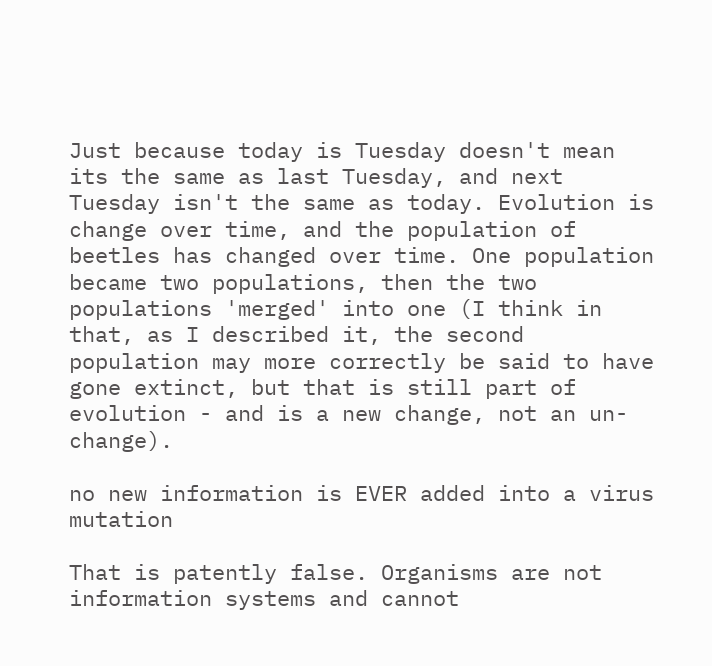Just because today is Tuesday doesn't mean its the same as last Tuesday, and next Tuesday isn't the same as today. Evolution is change over time, and the population of beetles has changed over time. One population became two populations, then the two populations 'merged' into one (I think in that, as I described it, the second population may more correctly be said to have gone extinct, but that is still part of evolution - and is a new change, not an un-change).

no new information is EVER added into a virus mutation

That is patently false. Organisms are not information systems and cannot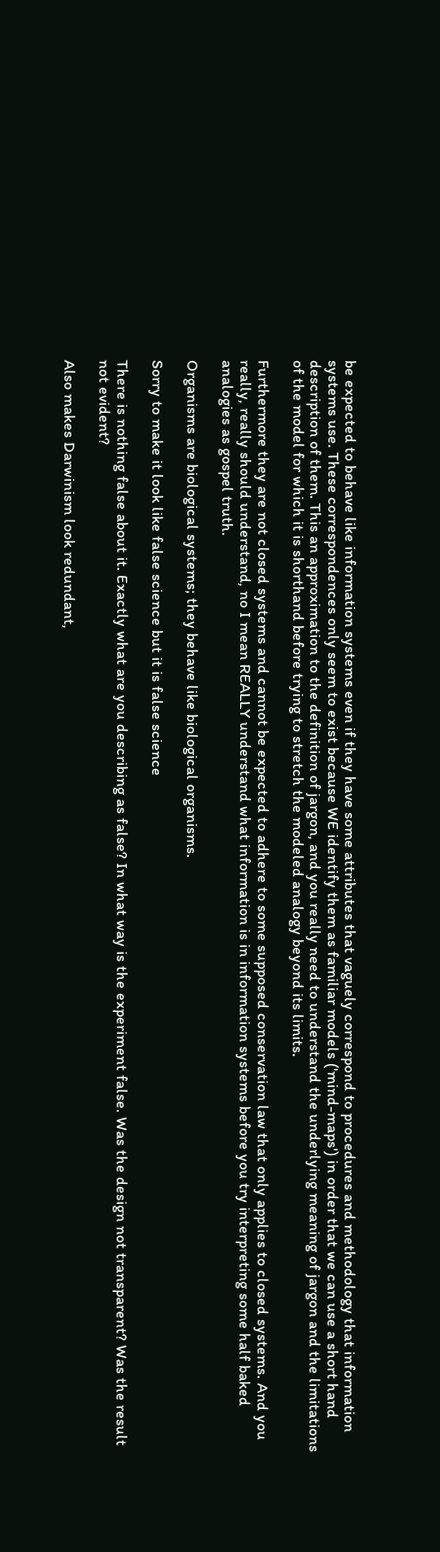be expected to behave like information systems even if they have some attributes that vaguely correspond to procedures and methodology that information systems use. These correspondences only seem to exist because WE identify them as familiar models ('mind-maps') in order that we can use a short hand description of them. This an approximation to the definition of jargon, and you really need to understand the underlying meaning of jargon and the limitations of the model for which it is shorthand before trying to stretch the modeled analogy beyond its limits.

Furthermore they are not closed systems and cannot be expected to adhere to some supposed conservation law that only applies to closed systems. And you really, really should understand, no I mean REALLY understand what information is in information systems before you try interpreting some half baked analogies as gospel truth.

Organisms are biological systems; they behave like biological organisms.

Sorry to make it look like false science but it is false science

There is nothing false about it. Exactly what are you describing as false? In what way is the experiment false. Was the design not transparent? Was the result not evident?

Also makes Darwinism look redundant,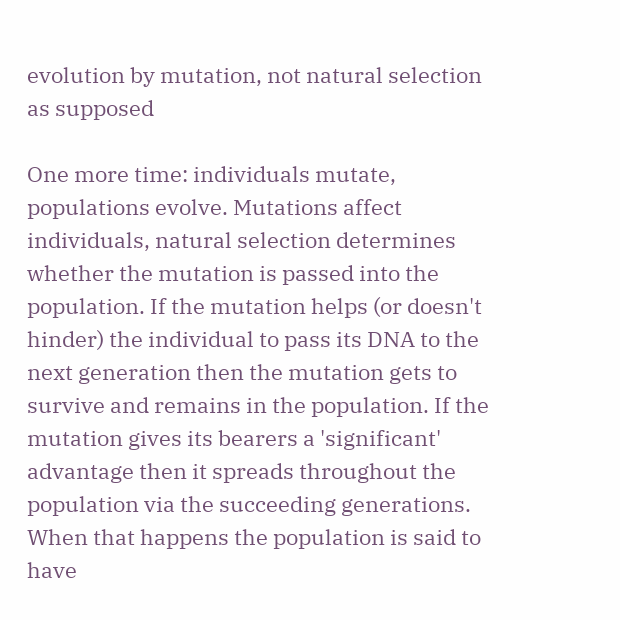evolution by mutation, not natural selection as supposed

One more time: individuals mutate, populations evolve. Mutations affect individuals, natural selection determines whether the mutation is passed into the population. If the mutation helps (or doesn't hinder) the individual to pass its DNA to the next generation then the mutation gets to survive and remains in the population. If the mutation gives its bearers a 'significant' advantage then it spreads throughout the population via the succeeding generations. When that happens the population is said to have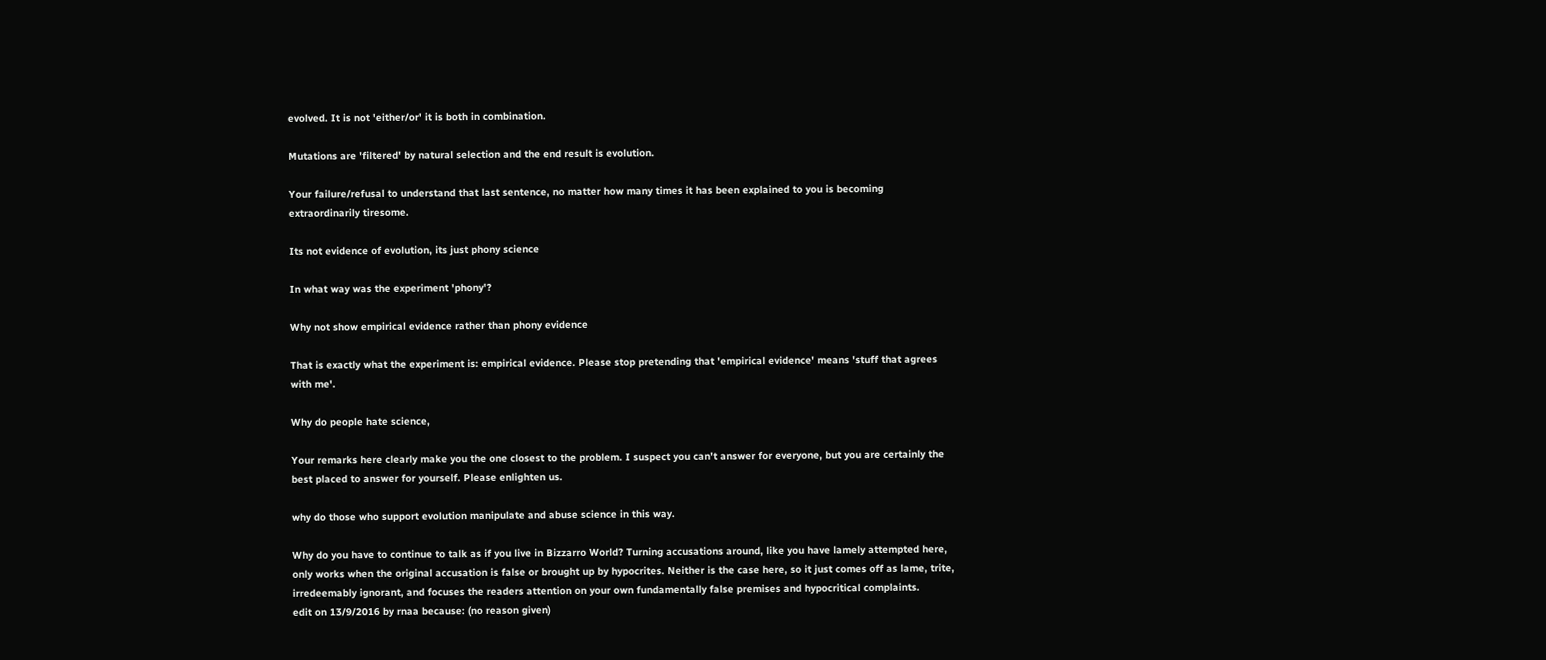evolved. It is not 'either/or' it is both in combination.

Mutations are 'filtered' by natural selection and the end result is evolution.

Your failure/refusal to understand that last sentence, no matter how many times it has been explained to you is becoming extraordinarily tiresome.

Its not evidence of evolution, its just phony science

In what way was the experiment 'phony'?

Why not show empirical evidence rather than phony evidence

That is exactly what the experiment is: empirical evidence. Please stop pretending that 'empirical evidence' means 'stuff that agrees with me'.

Why do people hate science,

Your remarks here clearly make you the one closest to the problem. I suspect you can't answer for everyone, but you are certainly the best placed to answer for yourself. Please enlighten us.

why do those who support evolution manipulate and abuse science in this way.

Why do you have to continue to talk as if you live in Bizzarro World? Turning accusations around, like you have lamely attempted here, only works when the original accusation is false or brought up by hypocrites. Neither is the case here, so it just comes off as lame, trite, irredeemably ignorant, and focuses the readers attention on your own fundamentally false premises and hypocritical complaints.
edit on 13/9/2016 by rnaa because: (no reason given)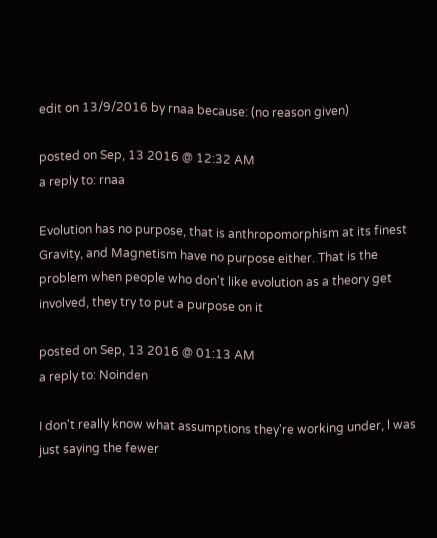edit on 13/9/2016 by rnaa because: (no reason given)

posted on Sep, 13 2016 @ 12:32 AM
a reply to: rnaa

Evolution has no purpose, that is anthropomorphism at its finest
Gravity, and Magnetism have no purpose either. That is the problem when people who don't like evolution as a theory get involved, they try to put a purpose on it

posted on Sep, 13 2016 @ 01:13 AM
a reply to: Noinden

I don't really know what assumptions they're working under, l was just saying the fewer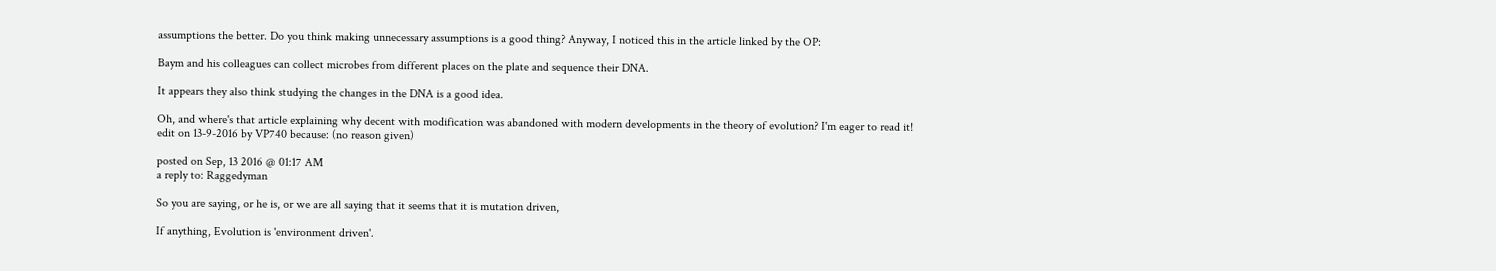assumptions the better. Do you think making unnecessary assumptions is a good thing? Anyway, I noticed this in the article linked by the OP:

Baym and his colleagues can collect microbes from different places on the plate and sequence their DNA.

It appears they also think studying the changes in the DNA is a good idea.

Oh, and where's that article explaining why decent with modification was abandoned with modern developments in the theory of evolution? I'm eager to read it!
edit on 13-9-2016 by VP740 because: (no reason given)

posted on Sep, 13 2016 @ 01:17 AM
a reply to: Raggedyman

So you are saying, or he is, or we are all saying that it seems that it is mutation driven,

If anything, Evolution is 'environment driven'.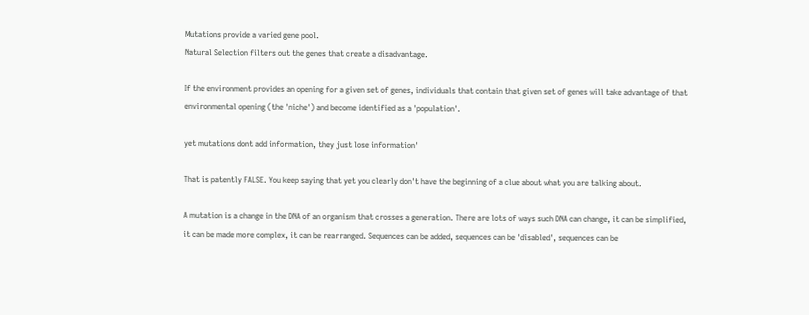Mutations provide a varied gene pool.
Natural Selection filters out the genes that create a disadvantage.

If the environment provides an opening for a given set of genes, individuals that contain that given set of genes will take advantage of that environmental opening (the 'niche') and become identified as a 'population'.

yet mutations dont add information, they just lose information'

That is patently FALSE. You keep saying that yet you clearly don't have the beginning of a clue about what you are talking about.

A mutation is a change in the DNA of an organism that crosses a generation. There are lots of ways such DNA can change, it can be simplified, it can be made more complex, it can be rearranged. Sequences can be added, sequences can be 'disabled', sequences can be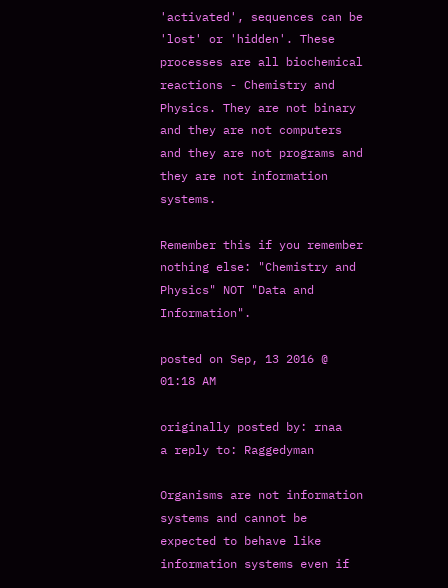'activated', sequences can be 'lost' or 'hidden'. These processes are all biochemical reactions - Chemistry and Physics. They are not binary and they are not computers and they are not programs and they are not information systems.

Remember this if you remember nothing else: "Chemistry and Physics" NOT "Data and Information".

posted on Sep, 13 2016 @ 01:18 AM

originally posted by: rnaa
a reply to: Raggedyman

Organisms are not information systems and cannot be expected to behave like information systems even if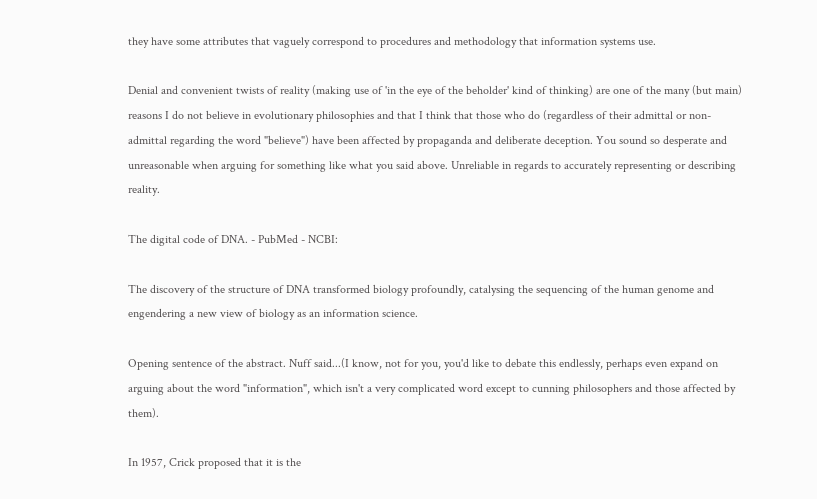they have some attributes that vaguely correspond to procedures and methodology that information systems use.

Denial and convenient twists of reality (making use of 'in the eye of the beholder' kind of thinking) are one of the many (but main) reasons I do not believe in evolutionary philosophies and that I think that those who do (regardless of their admittal or non-admittal regarding the word "believe") have been affected by propaganda and deliberate deception. You sound so desperate and unreasonable when arguing for something like what you said above. Unreliable in regards to accurately representing or describing reality.

The digital code of DNA. - PubMed - NCBI:

The discovery of the structure of DNA transformed biology profoundly, catalysing the sequencing of the human genome and engendering a new view of biology as an information science.

Opening sentence of the abstract. Nuff said...(I know, not for you, you'd like to debate this endlessly, perhaps even expand on arguing about the word "information", which isn't a very complicated word except to cunning philosophers and those affected by them).

In 1957, Crick proposed that it is the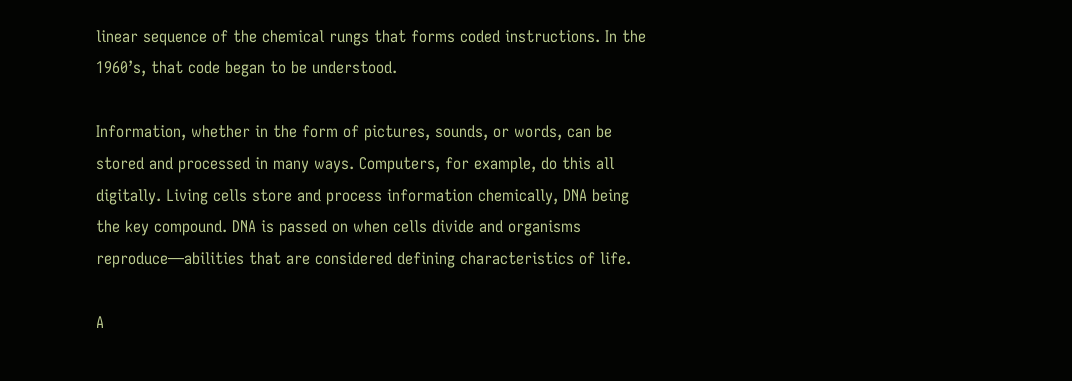linear sequence of the chemical rungs that forms coded instructions. In the 1960’s, that code began to be understood.

Information, whether in the form of pictures, sounds, or words, can be stored and processed in many ways. Computers, for example, do this all digitally. Living cells store and process information chemically, DNA being the key compound. DNA is passed on when cells divide and organisms reproduce—abilities that are considered defining characteristics of life.

A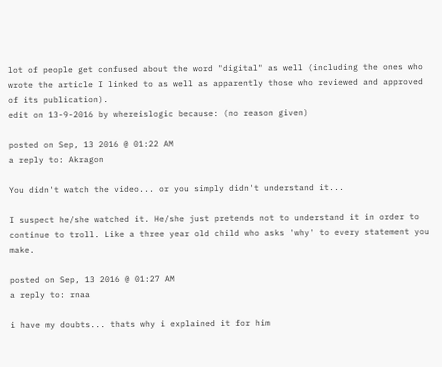lot of people get confused about the word "digital" as well (including the ones who wrote the article I linked to as well as apparently those who reviewed and approved of its publication).
edit on 13-9-2016 by whereislogic because: (no reason given)

posted on Sep, 13 2016 @ 01:22 AM
a reply to: Akragon

You didn't watch the video... or you simply didn't understand it...

I suspect he/she watched it. He/she just pretends not to understand it in order to continue to troll. Like a three year old child who asks 'why' to every statement you make.

posted on Sep, 13 2016 @ 01:27 AM
a reply to: rnaa

i have my doubts... thats why i explained it for him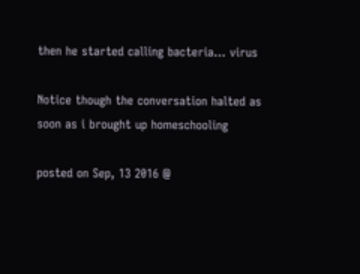then he started calling bacteria... virus

Notice though the conversation halted as soon as i brought up homeschooling

posted on Sep, 13 2016 @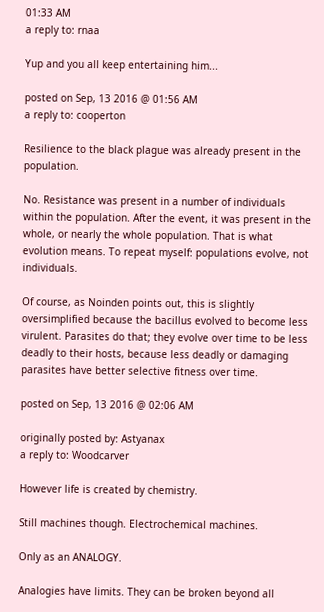01:33 AM
a reply to: rnaa

Yup and you all keep entertaining him...

posted on Sep, 13 2016 @ 01:56 AM
a reply to: cooperton

Resilience to the black plague was already present in the population.

No. Resistance was present in a number of individuals within the population. After the event, it was present in the whole, or nearly the whole population. That is what evolution means. To repeat myself: populations evolve, not individuals.

Of course, as Noinden points out, this is slightly oversimplified because the bacillus evolved to become less virulent. Parasites do that; they evolve over time to be less deadly to their hosts, because less deadly or damaging parasites have better selective fitness over time.

posted on Sep, 13 2016 @ 02:06 AM

originally posted by: Astyanax
a reply to: Woodcarver

However life is created by chemistry.

Still machines though. Electrochemical machines.

Only as an ANALOGY.

Analogies have limits. They can be broken beyond all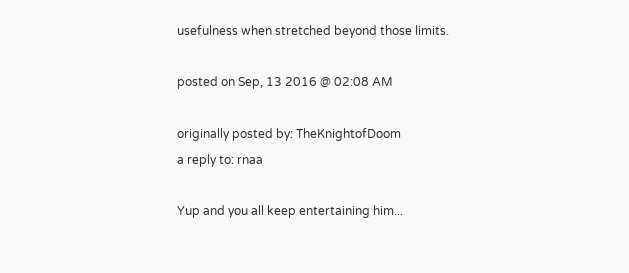usefulness when stretched beyond those limits.

posted on Sep, 13 2016 @ 02:08 AM

originally posted by: TheKnightofDoom
a reply to: rnaa

Yup and you all keep entertaining him...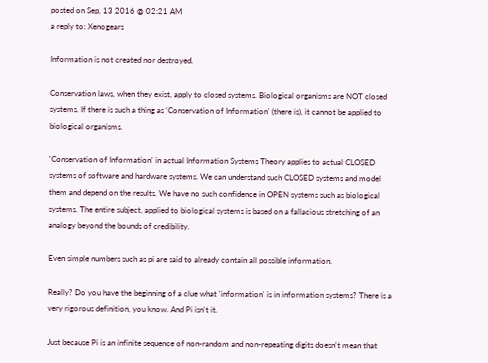posted on Sep, 13 2016 @ 02:21 AM
a reply to: Xenogears

Information is not created nor destroyed.

Conservation laws, when they exist, apply to closed systems. Biological organisms are NOT closed systems. If there is such a thing as 'Conservation of Information' (there is), it cannot be applied to biological organisms.

'Conservation of Information' in actual Information Systems Theory applies to actual CLOSED systems of software and hardware systems. We can understand such CLOSED systems and model them and depend on the results. We have no such confidence in OPEN systems such as biological systems. The entire subject, applied to biological systems is based on a fallacious stretching of an analogy beyond the bounds of credibility.

Even simple numbers such as pi are said to already contain all possible information.

Really? Do you have the beginning of a clue what 'information' is in information systems? There is a very rigorous definition, you know. And Pi isn't it.

Just because Pi is an infinite sequence of non-random and non-repeating digits doesn't mean that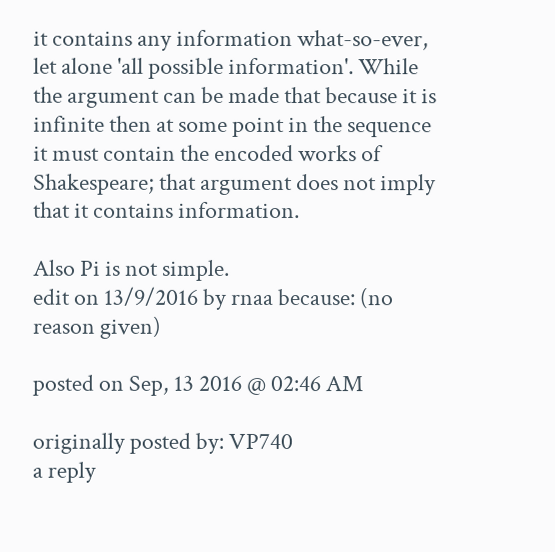it contains any information what-so-ever, let alone 'all possible information'. While the argument can be made that because it is infinite then at some point in the sequence it must contain the encoded works of Shakespeare; that argument does not imply that it contains information.

Also Pi is not simple.
edit on 13/9/2016 by rnaa because: (no reason given)

posted on Sep, 13 2016 @ 02:46 AM

originally posted by: VP740
a reply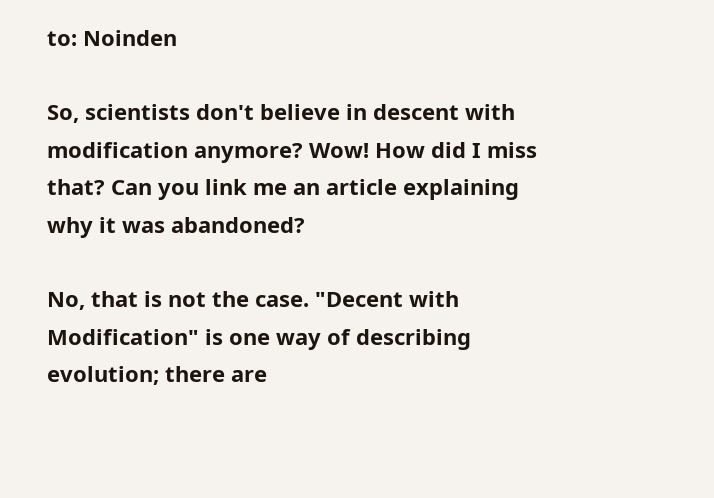to: Noinden

So, scientists don't believe in descent with modification anymore? Wow! How did I miss that? Can you link me an article explaining why it was abandoned?

No, that is not the case. "Decent with Modification" is one way of describing evolution; there are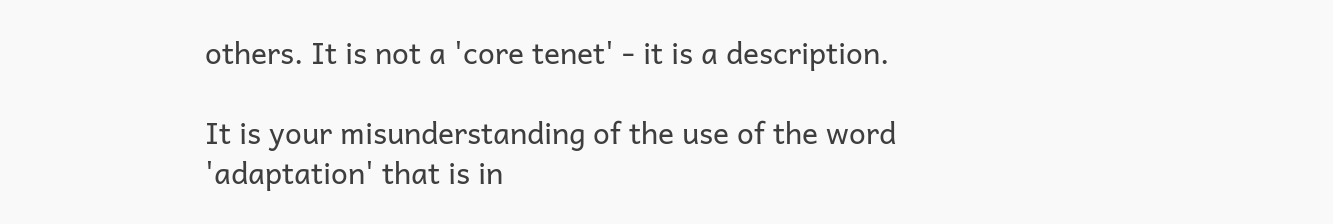others. It is not a 'core tenet' - it is a description.

It is your misunderstanding of the use of the word 'adaptation' that is in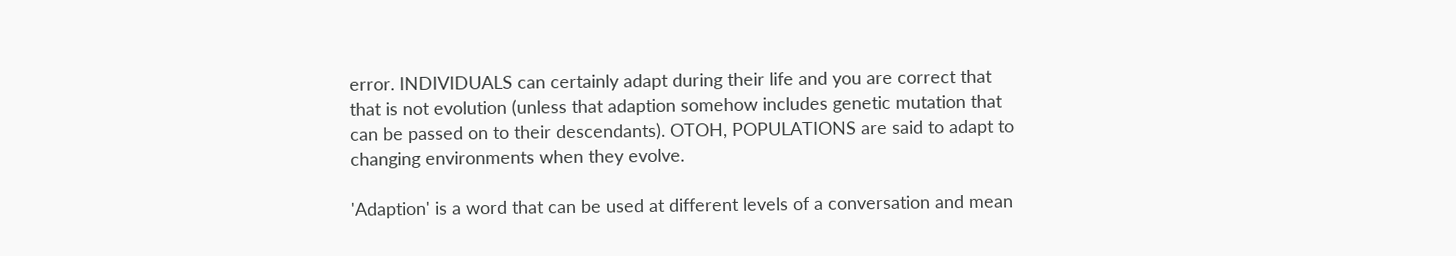error. INDIVIDUALS can certainly adapt during their life and you are correct that that is not evolution (unless that adaption somehow includes genetic mutation that can be passed on to their descendants). OTOH, POPULATIONS are said to adapt to changing environments when they evolve.

'Adaption' is a word that can be used at different levels of a conversation and mean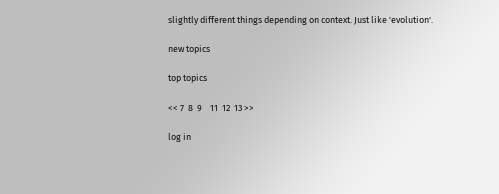slightly different things depending on context. Just like 'evolution'.

new topics

top topics

<< 7  8  9    11  12  13 >>

log in